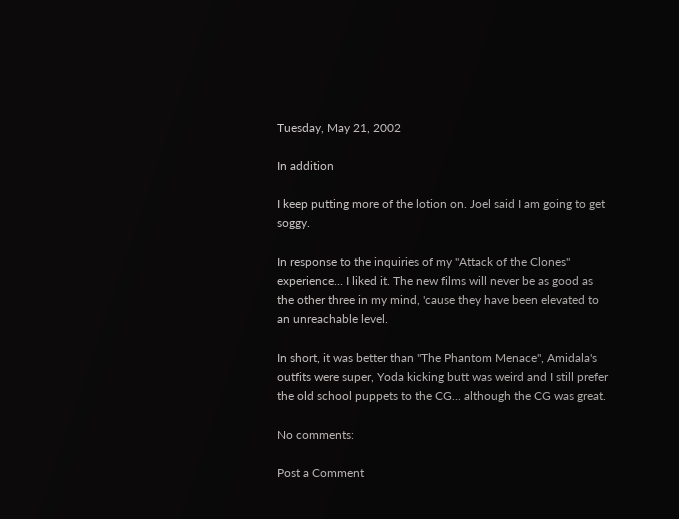Tuesday, May 21, 2002

In addition

I keep putting more of the lotion on. Joel said I am going to get soggy.

In response to the inquiries of my "Attack of the Clones" experience... I liked it. The new films will never be as good as the other three in my mind, 'cause they have been elevated to an unreachable level.

In short, it was better than "The Phantom Menace", Amidala's outfits were super, Yoda kicking butt was weird and I still prefer the old school puppets to the CG... although the CG was great.

No comments:

Post a Comment